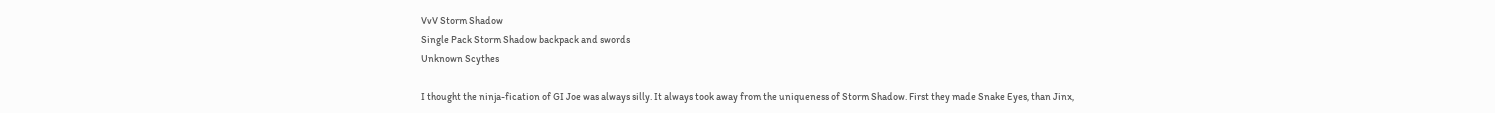VvV Storm Shadow
Single Pack Storm Shadow backpack and swords
Unknown Scythes

I thought the ninja-fication of GI Joe was always silly. It always took away from the uniqueness of Storm Shadow. First they made Snake Eyes, than Jinx,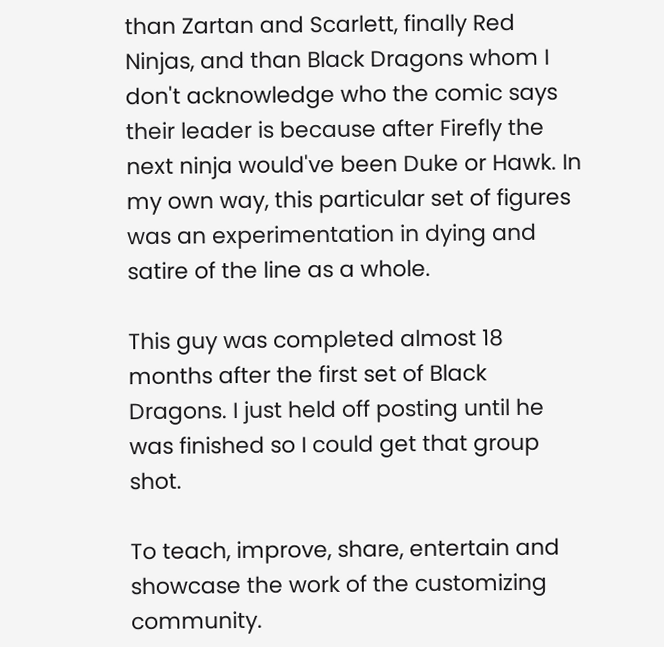than Zartan and Scarlett, finally Red Ninjas, and than Black Dragons whom I don't acknowledge who the comic says their leader is because after Firefly the next ninja would've been Duke or Hawk. In my own way, this particular set of figures was an experimentation in dying and satire of the line as a whole.

This guy was completed almost 18 months after the first set of Black Dragons. I just held off posting until he was finished so I could get that group shot.

To teach, improve, share, entertain and showcase the work of the customizing community.